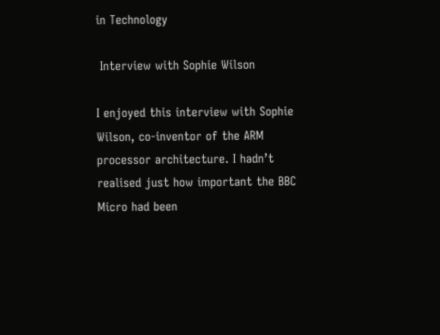in Technology

 Interview with Sophie Wilson

I enjoyed this interview with Sophie Wilson, co-inventor of the ARM processor architecture. I hadn’t realised just how important the BBC Micro had been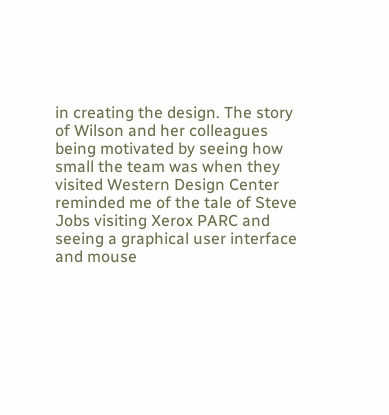in creating the design. The story of Wilson and her colleagues being motivated by seeing how small the team was when they visited Western Design Center reminded me of the tale of Steve Jobs visiting Xerox PARC and seeing a graphical user interface and mouse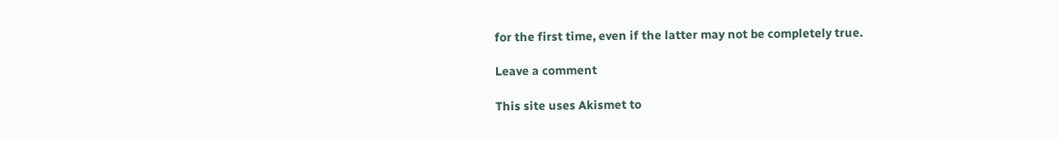for the first time, even if the latter may not be completely true.

Leave a comment

This site uses Akismet to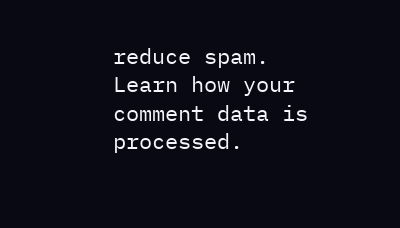reduce spam. Learn how your comment data is processed.